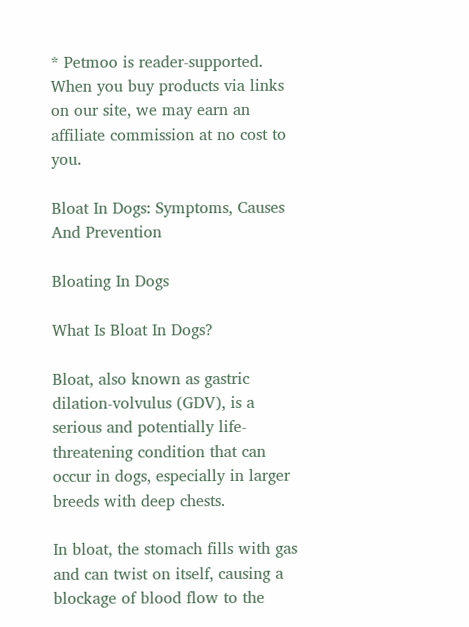* Petmoo is reader-supported. When you buy products via links on our site, we may earn an affiliate commission at no cost to you.

Bloat In Dogs: Symptoms, Causes And Prevention

Bloating In Dogs

What Is Bloat In Dogs?

Bloat, also known as gastric dilation-volvulus (GDV), is a serious and potentially life-threatening condition that can occur in dogs, especially in larger breeds with deep chests.

In bloat, the stomach fills with gas and can twist on itself, causing a blockage of blood flow to the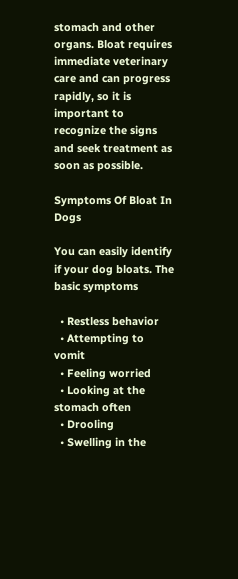stomach and other organs. Bloat requires immediate veterinary care and can progress rapidly, so it is important to recognize the signs and seek treatment as soon as possible.

Symptoms Of Bloat In Dogs

You can easily identify if your dog bloats. The basic symptoms

  • Restless behavior
  • Attempting to vomit
  • Feeling worried
  • Looking at the stomach often
  • Drooling
  • Swelling in the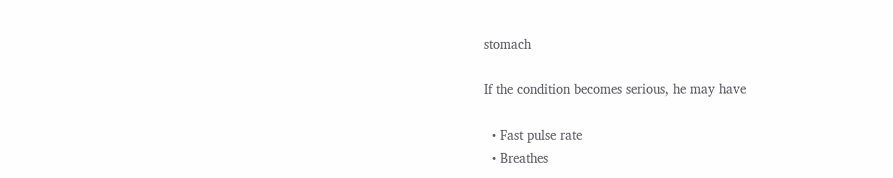stomach

If the condition becomes serious, he may have

  • Fast pulse rate
  • Breathes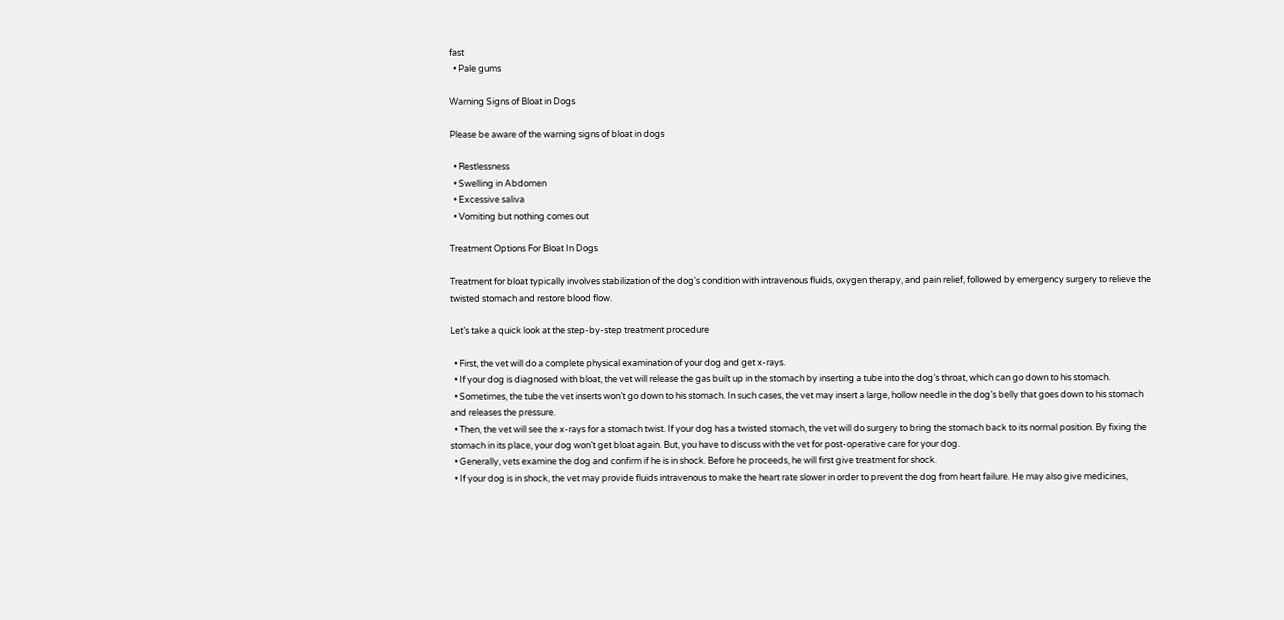fast
  • Pale gums

Warning Signs of Bloat in Dogs

Please be aware of the warning signs of bloat in dogs

  • Restlessness
  • Swelling in Abdomen
  • Excessive saliva
  • Vomiting but nothing comes out

Treatment Options For Bloat In Dogs

Treatment for bloat typically involves stabilization of the dog's condition with intravenous fluids, oxygen therapy, and pain relief, followed by emergency surgery to relieve the twisted stomach and restore blood flow.

Let’s take a quick look at the step-by-step treatment procedure

  • First, the vet will do a complete physical examination of your dog and get x-rays.
  • If your dog is diagnosed with bloat, the vet will release the gas built up in the stomach by inserting a tube into the dog’s throat, which can go down to his stomach.
  • Sometimes, the tube the vet inserts won’t go down to his stomach. In such cases, the vet may insert a large, hollow needle in the dog’s belly that goes down to his stomach and releases the pressure.
  • Then, the vet will see the x-rays for a stomach twist. If your dog has a twisted stomach, the vet will do surgery to bring the stomach back to its normal position. By fixing the stomach in its place, your dog won’t get bloat again. But, you have to discuss with the vet for post-operative care for your dog.
  • Generally, vets examine the dog and confirm if he is in shock. Before he proceeds, he will first give treatment for shock.
  • If your dog is in shock, the vet may provide fluids intravenous to make the heart rate slower in order to prevent the dog from heart failure. He may also give medicines,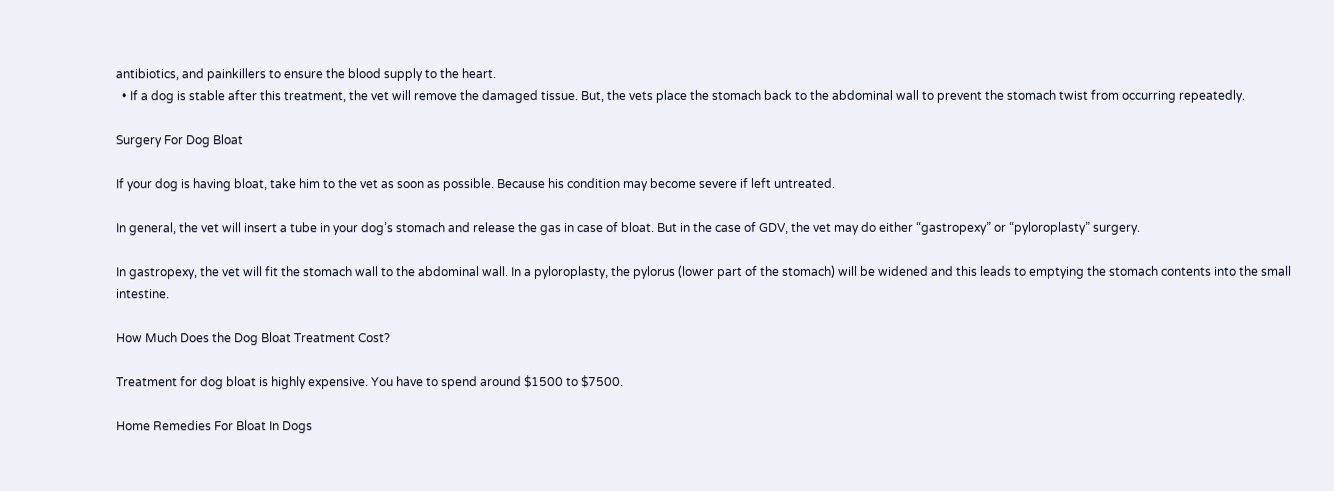antibiotics, and painkillers to ensure the blood supply to the heart.
  • If a dog is stable after this treatment, the vet will remove the damaged tissue. But, the vets place the stomach back to the abdominal wall to prevent the stomach twist from occurring repeatedly.

Surgery For Dog Bloat

If your dog is having bloat, take him to the vet as soon as possible. Because his condition may become severe if left untreated.

In general, the vet will insert a tube in your dog’s stomach and release the gas in case of bloat. But in the case of GDV, the vet may do either “gastropexy” or “pyloroplasty” surgery.

In gastropexy, the vet will fit the stomach wall to the abdominal wall. In a pyloroplasty, the pylorus (lower part of the stomach) will be widened and this leads to emptying the stomach contents into the small intestine.

How Much Does the Dog Bloat Treatment Cost?

Treatment for dog bloat is highly expensive. You have to spend around $1500 to $7500.

Home Remedies For Bloat In Dogs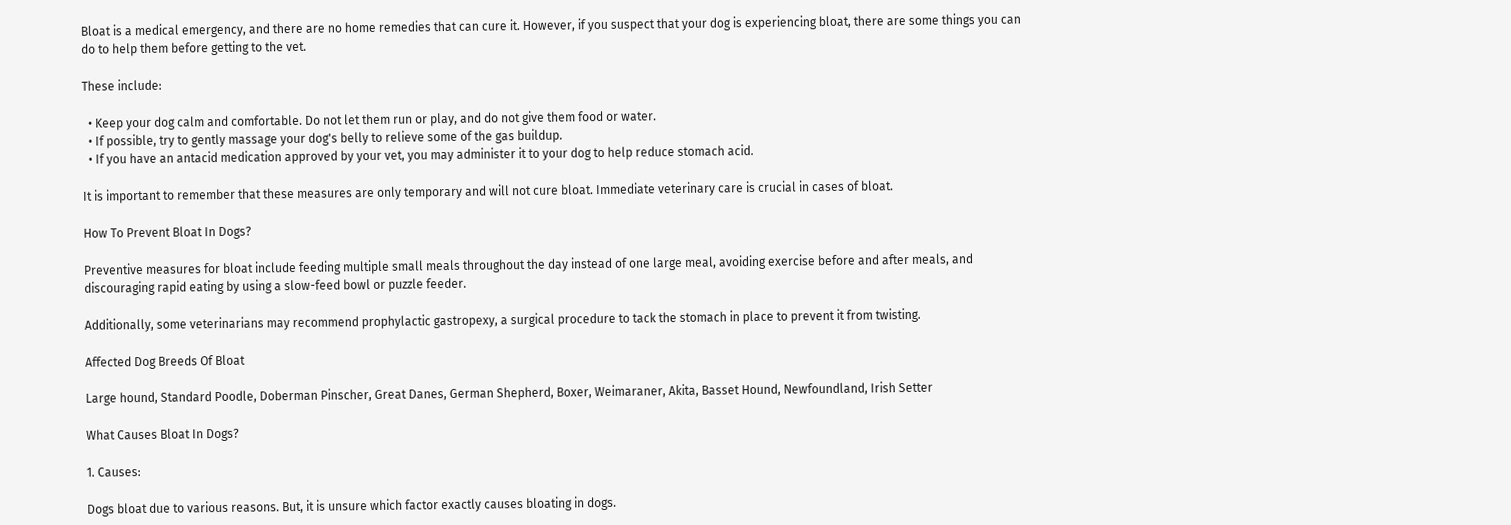Bloat is a medical emergency, and there are no home remedies that can cure it. However, if you suspect that your dog is experiencing bloat, there are some things you can do to help them before getting to the vet.

These include:

  • Keep your dog calm and comfortable. Do not let them run or play, and do not give them food or water.
  • If possible, try to gently massage your dog's belly to relieve some of the gas buildup.
  • If you have an antacid medication approved by your vet, you may administer it to your dog to help reduce stomach acid.

It is important to remember that these measures are only temporary and will not cure bloat. Immediate veterinary care is crucial in cases of bloat.

How To Prevent Bloat In Dogs?

Preventive measures for bloat include feeding multiple small meals throughout the day instead of one large meal, avoiding exercise before and after meals, and discouraging rapid eating by using a slow-feed bowl or puzzle feeder.

Additionally, some veterinarians may recommend prophylactic gastropexy, a surgical procedure to tack the stomach in place to prevent it from twisting.

Affected Dog Breeds Of Bloat

Large hound, Standard Poodle, Doberman Pinscher, Great Danes, German Shepherd, Boxer, Weimaraner, Akita, Basset Hound, Newfoundland, Irish Setter

What Causes Bloat In Dogs?

1. Causes:

Dogs bloat due to various reasons. But, it is unsure which factor exactly causes bloating in dogs.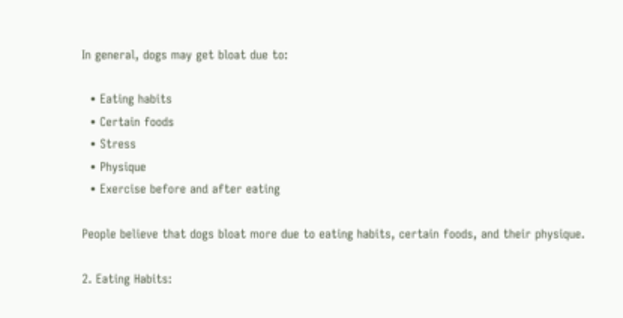In general, dogs may get bloat due to:

  • Eating habits
  • Certain foods
  • Stress
  • Physique
  • Exercise before and after eating

People believe that dogs bloat more due to eating habits, certain foods, and their physique.

2. Eating Habits: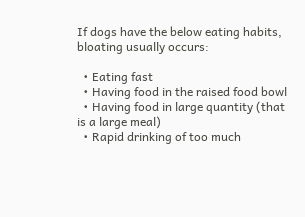If dogs have the below eating habits, bloating usually occurs:

  • Eating fast
  • Having food in the raised food bowl
  • Having food in large quantity (that is a large meal)
  • Rapid drinking of too much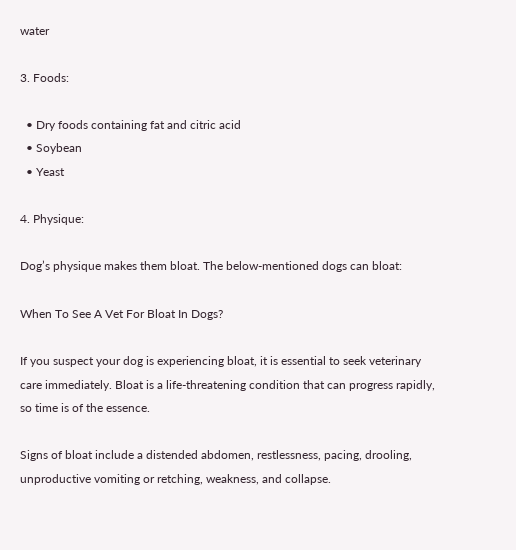water

3. Foods:

  • Dry foods containing fat and citric acid
  • Soybean
  • Yeast

4. Physique:

Dog’s physique makes them bloat. The below-mentioned dogs can bloat:

When To See A Vet For Bloat In Dogs?

If you suspect your dog is experiencing bloat, it is essential to seek veterinary care immediately. Bloat is a life-threatening condition that can progress rapidly, so time is of the essence.

Signs of bloat include a distended abdomen, restlessness, pacing, drooling, unproductive vomiting or retching, weakness, and collapse.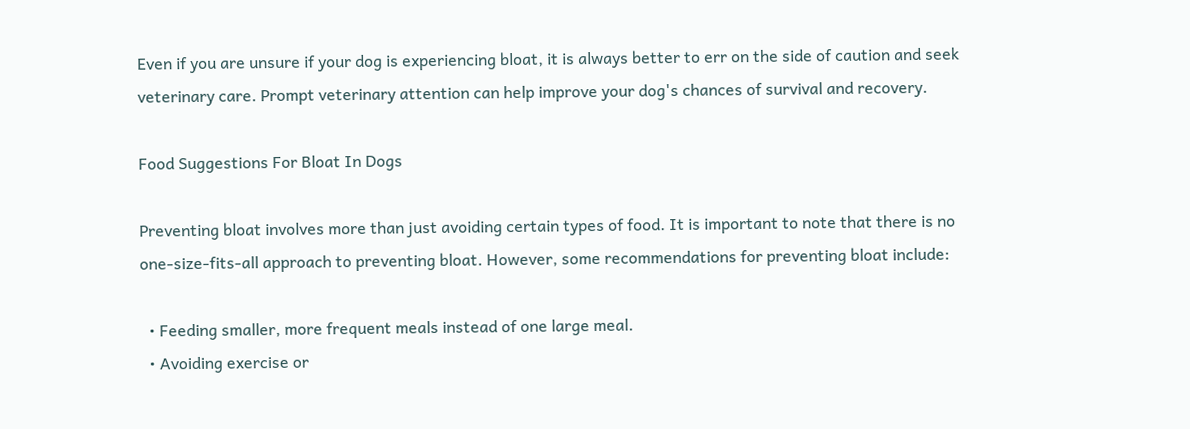Even if you are unsure if your dog is experiencing bloat, it is always better to err on the side of caution and seek veterinary care. Prompt veterinary attention can help improve your dog's chances of survival and recovery.

Food Suggestions For Bloat In Dogs

Preventing bloat involves more than just avoiding certain types of food. It is important to note that there is no one-size-fits-all approach to preventing bloat. However, some recommendations for preventing bloat include:

  • Feeding smaller, more frequent meals instead of one large meal.
  • Avoiding exercise or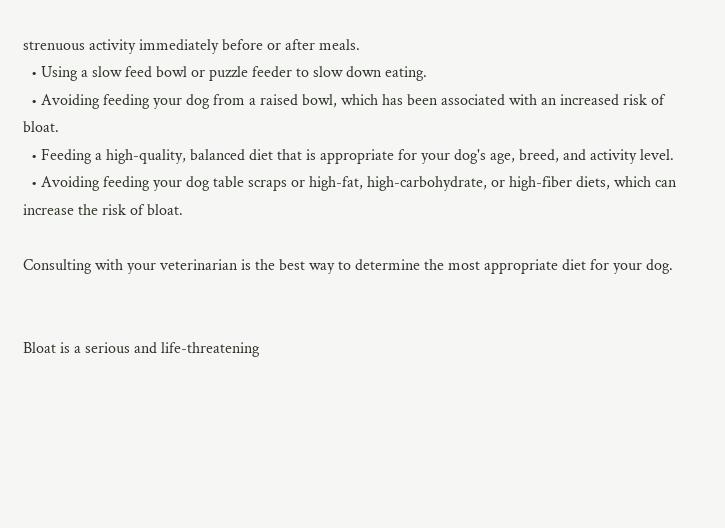strenuous activity immediately before or after meals.
  • Using a slow feed bowl or puzzle feeder to slow down eating.
  • Avoiding feeding your dog from a raised bowl, which has been associated with an increased risk of bloat.
  • Feeding a high-quality, balanced diet that is appropriate for your dog's age, breed, and activity level.
  • Avoiding feeding your dog table scraps or high-fat, high-carbohydrate, or high-fiber diets, which can increase the risk of bloat.

Consulting with your veterinarian is the best way to determine the most appropriate diet for your dog.


Bloat is a serious and life-threatening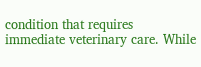condition that requires immediate veterinary care. While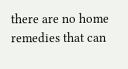there are no home remedies that can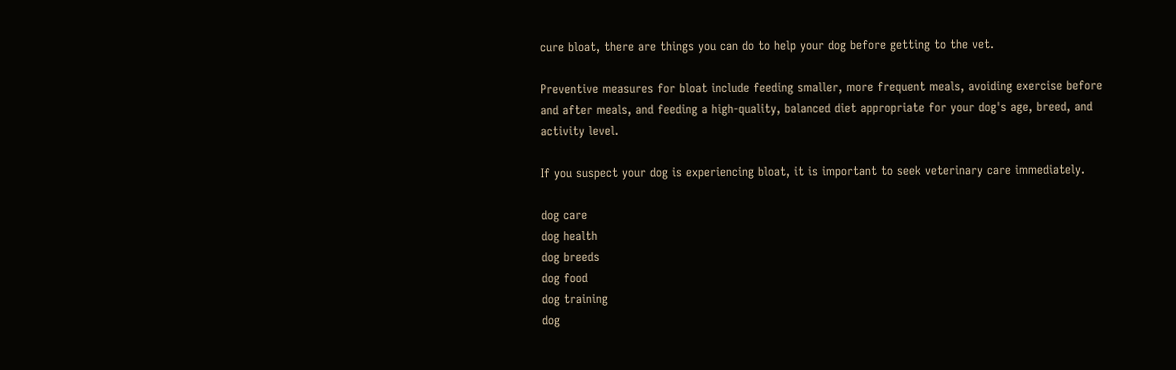cure bloat, there are things you can do to help your dog before getting to the vet.

Preventive measures for bloat include feeding smaller, more frequent meals, avoiding exercise before and after meals, and feeding a high-quality, balanced diet appropriate for your dog's age, breed, and activity level.

If you suspect your dog is experiencing bloat, it is important to seek veterinary care immediately.

dog care
dog health
dog breeds
dog food
dog training
dog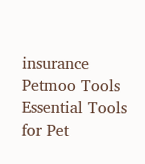insurance
Petmoo Tools
Essential Tools for Pet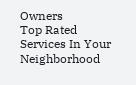Owners
Top Rated Services In Your Neighborhood